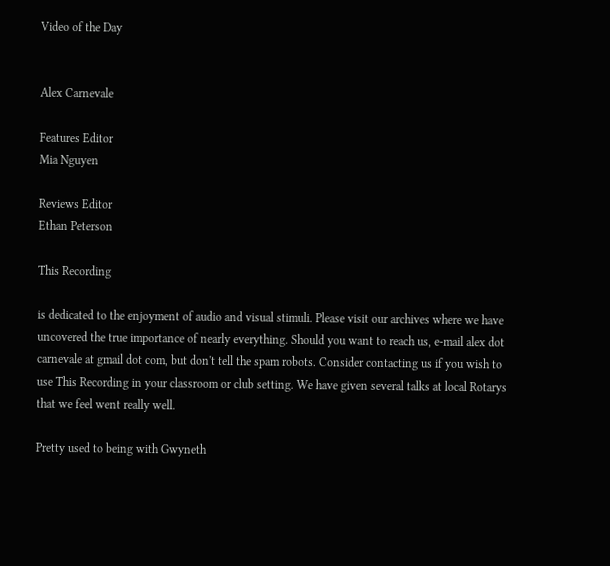Video of the Day


Alex Carnevale

Features Editor
Mia Nguyen

Reviews Editor
Ethan Peterson

This Recording

is dedicated to the enjoyment of audio and visual stimuli. Please visit our archives where we have uncovered the true importance of nearly everything. Should you want to reach us, e-mail alex dot carnevale at gmail dot com, but don't tell the spam robots. Consider contacting us if you wish to use This Recording in your classroom or club setting. We have given several talks at local Rotarys that we feel went really well.

Pretty used to being with Gwyneth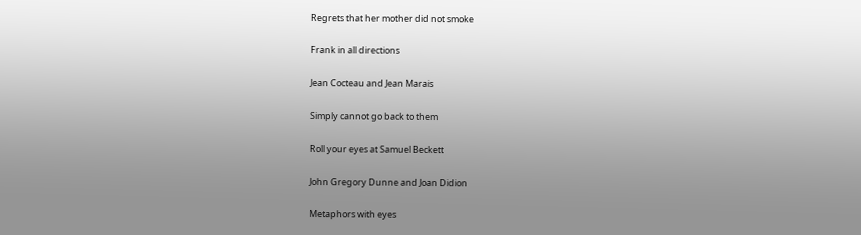Regrets that her mother did not smoke

Frank in all directions

Jean Cocteau and Jean Marais

Simply cannot go back to them

Roll your eyes at Samuel Beckett

John Gregory Dunne and Joan Didion

Metaphors with eyes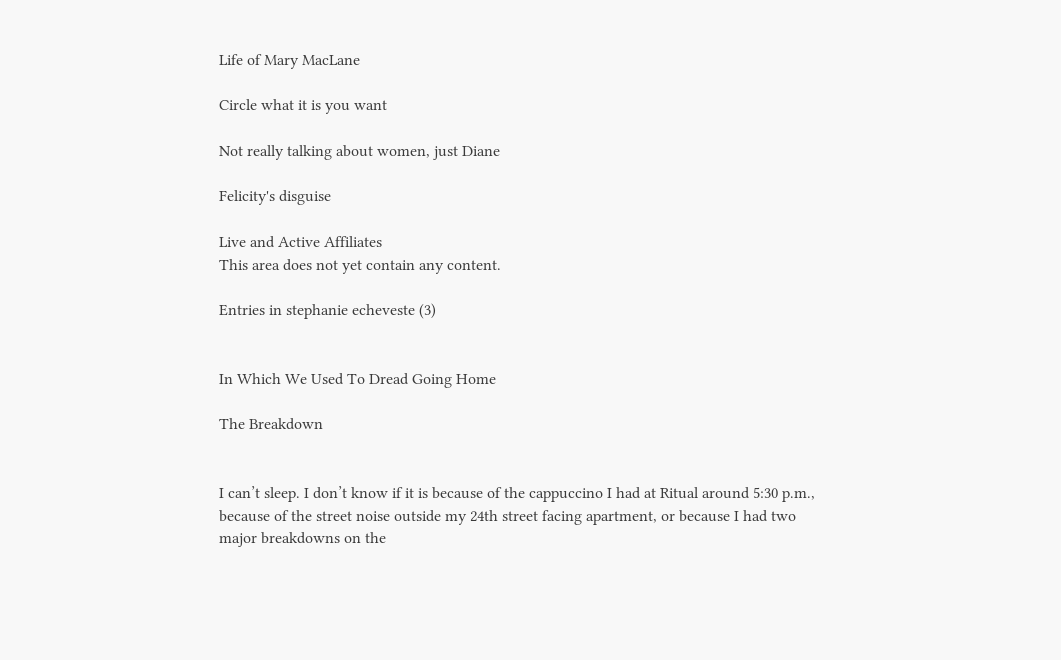Life of Mary MacLane

Circle what it is you want

Not really talking about women, just Diane

Felicity's disguise

Live and Active Affiliates
This area does not yet contain any content.

Entries in stephanie echeveste (3)


In Which We Used To Dread Going Home

The Breakdown


I can’t sleep. I don’t know if it is because of the cappuccino I had at Ritual around 5:30 p.m., because of the street noise outside my 24th street facing apartment, or because I had two major breakdowns on the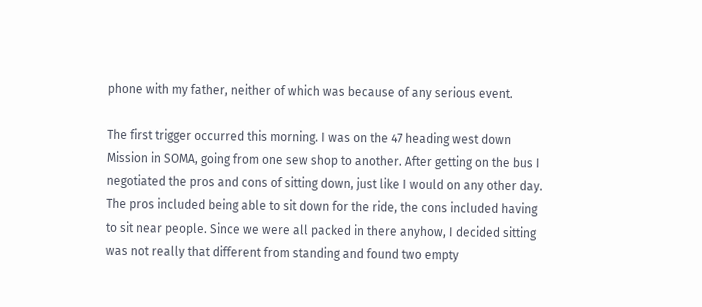phone with my father, neither of which was because of any serious event.

The first trigger occurred this morning. I was on the 47 heading west down Mission in SOMA, going from one sew shop to another. After getting on the bus I negotiated the pros and cons of sitting down, just like I would on any other day. The pros included being able to sit down for the ride, the cons included having to sit near people. Since we were all packed in there anyhow, I decided sitting was not really that different from standing and found two empty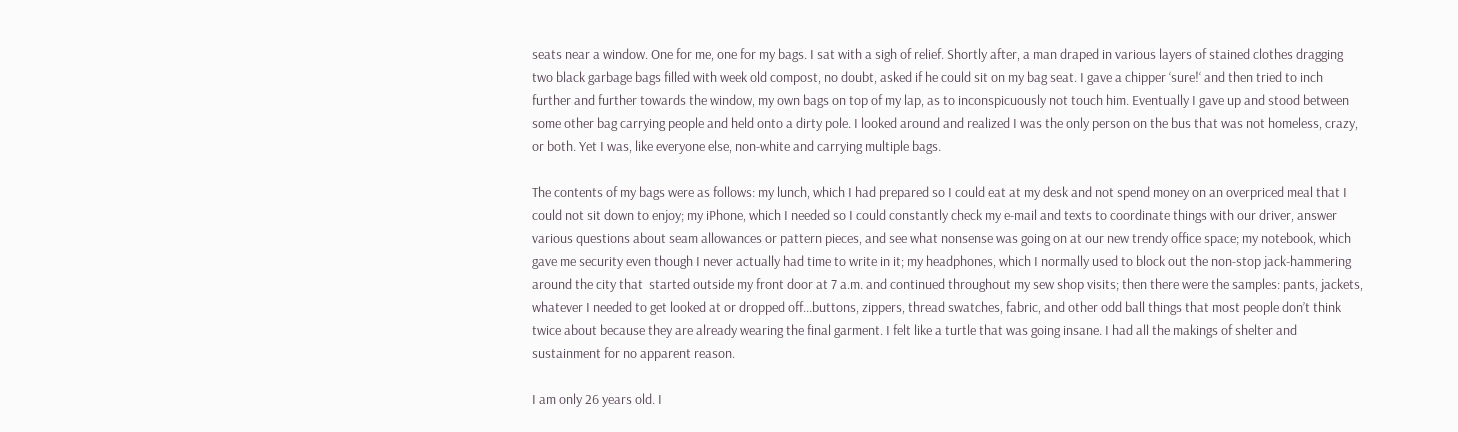seats near a window. One for me, one for my bags. I sat with a sigh of relief. Shortly after, a man draped in various layers of stained clothes dragging two black garbage bags filled with week old compost, no doubt, asked if he could sit on my bag seat. I gave a chipper ‘sure!‘ and then tried to inch further and further towards the window, my own bags on top of my lap, as to inconspicuously not touch him. Eventually I gave up and stood between some other bag carrying people and held onto a dirty pole. I looked around and realized I was the only person on the bus that was not homeless, crazy, or both. Yet I was, like everyone else, non-white and carrying multiple bags.

The contents of my bags were as follows: my lunch, which I had prepared so I could eat at my desk and not spend money on an overpriced meal that I could not sit down to enjoy; my iPhone, which I needed so I could constantly check my e-mail and texts to coordinate things with our driver, answer various questions about seam allowances or pattern pieces, and see what nonsense was going on at our new trendy office space; my notebook, which gave me security even though I never actually had time to write in it; my headphones, which I normally used to block out the non-stop jack-hammering around the city that  started outside my front door at 7 a.m. and continued throughout my sew shop visits; then there were the samples: pants, jackets, whatever I needed to get looked at or dropped off...buttons, zippers, thread swatches, fabric, and other odd ball things that most people don’t think twice about because they are already wearing the final garment. I felt like a turtle that was going insane. I had all the makings of shelter and sustainment for no apparent reason.

I am only 26 years old. I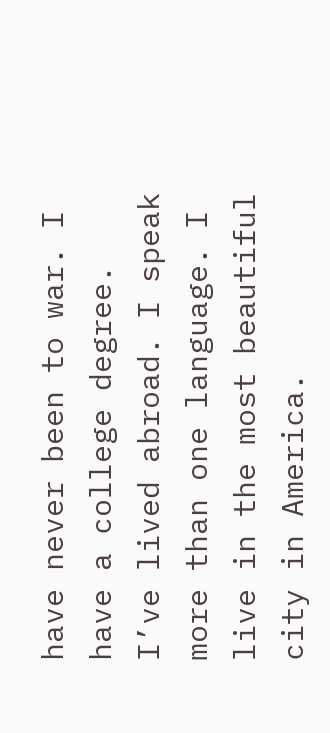have never been to war. I have a college degree. I’ve lived abroad. I speak more than one language. I live in the most beautiful city in America.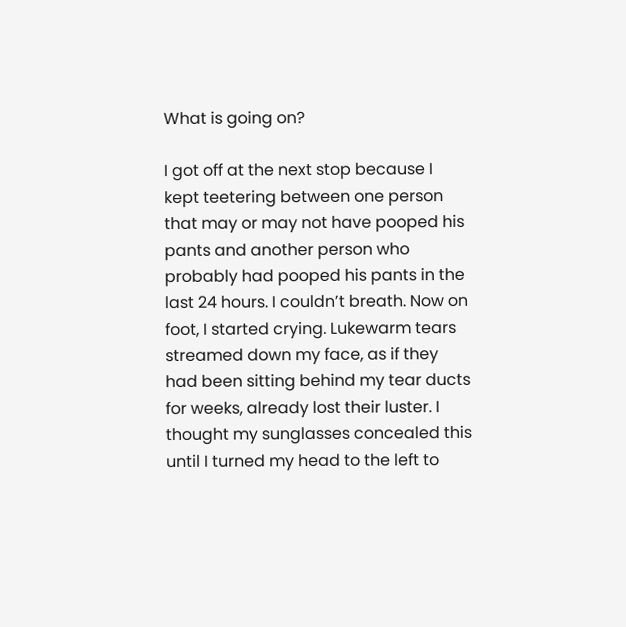What is going on?

I got off at the next stop because I kept teetering between one person that may or may not have pooped his pants and another person who probably had pooped his pants in the last 24 hours. I couldn’t breath. Now on foot, I started crying. Lukewarm tears streamed down my face, as if they had been sitting behind my tear ducts for weeks, already lost their luster. I thought my sunglasses concealed this until I turned my head to the left to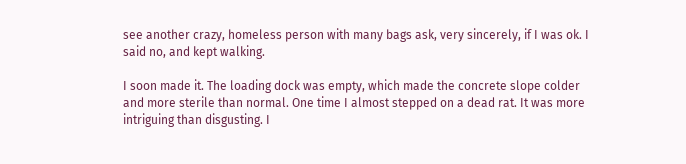see another crazy, homeless person with many bags ask, very sincerely, if I was ok. I said no, and kept walking.

I soon made it. The loading dock was empty, which made the concrete slope colder and more sterile than normal. One time I almost stepped on a dead rat. It was more intriguing than disgusting. I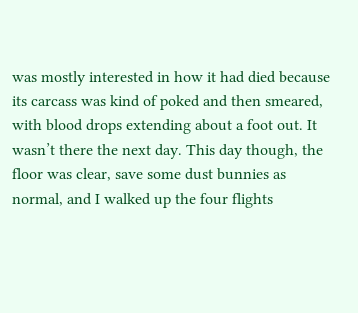was mostly interested in how it had died because its carcass was kind of poked and then smeared, with blood drops extending about a foot out. It wasn’t there the next day. This day though, the floor was clear, save some dust bunnies as normal, and I walked up the four flights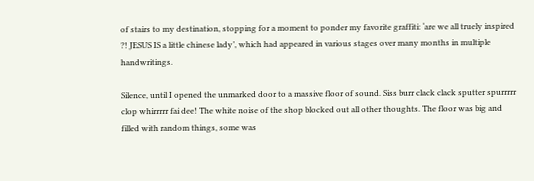of stairs to my destination, stopping for a moment to ponder my favorite graffiti: ‘are we all truely inspired ?! JESUS IS a little chinese lady’, which had appeared in various stages over many months in multiple handwritings.

Silence, until I opened the unmarked door to a massive floor of sound. Siss burr clack clack sputter spurrrrr clop whirrrrr fai dee! The white noise of the shop blocked out all other thoughts. The floor was big and filled with random things, some was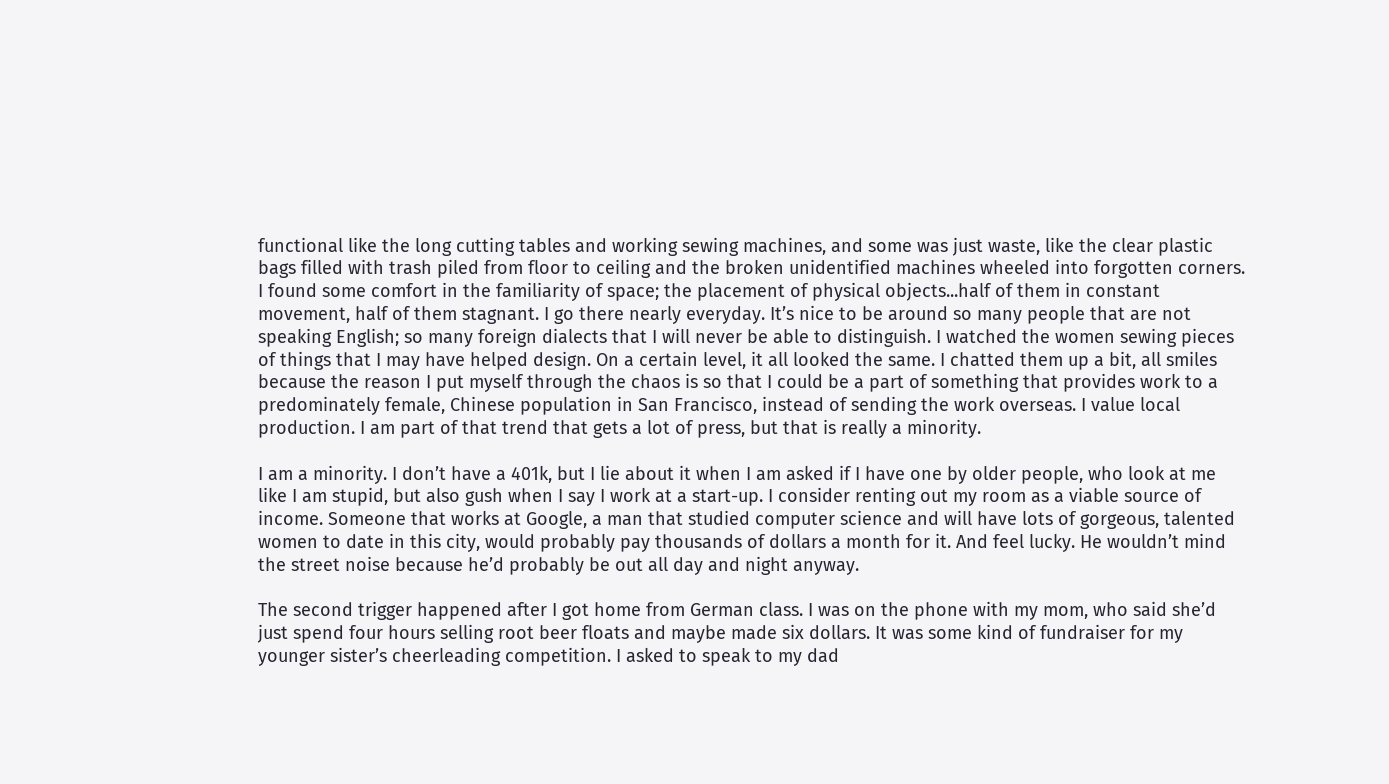functional like the long cutting tables and working sewing machines, and some was just waste, like the clear plastic bags filled with trash piled from floor to ceiling and the broken unidentified machines wheeled into forgotten corners. I found some comfort in the familiarity of space; the placement of physical objects...half of them in constant movement, half of them stagnant. I go there nearly everyday. It’s nice to be around so many people that are not speaking English; so many foreign dialects that I will never be able to distinguish. I watched the women sewing pieces of things that I may have helped design. On a certain level, it all looked the same. I chatted them up a bit, all smiles because the reason I put myself through the chaos is so that I could be a part of something that provides work to a predominately female, Chinese population in San Francisco, instead of sending the work overseas. I value local production. I am part of that trend that gets a lot of press, but that is really a minority.

I am a minority. I don’t have a 401k, but I lie about it when I am asked if I have one by older people, who look at me like I am stupid, but also gush when I say I work at a start-up. I consider renting out my room as a viable source of income. Someone that works at Google, a man that studied computer science and will have lots of gorgeous, talented women to date in this city, would probably pay thousands of dollars a month for it. And feel lucky. He wouldn’t mind the street noise because he’d probably be out all day and night anyway.

The second trigger happened after I got home from German class. I was on the phone with my mom, who said she’d just spend four hours selling root beer floats and maybe made six dollars. It was some kind of fundraiser for my younger sister’s cheerleading competition. I asked to speak to my dad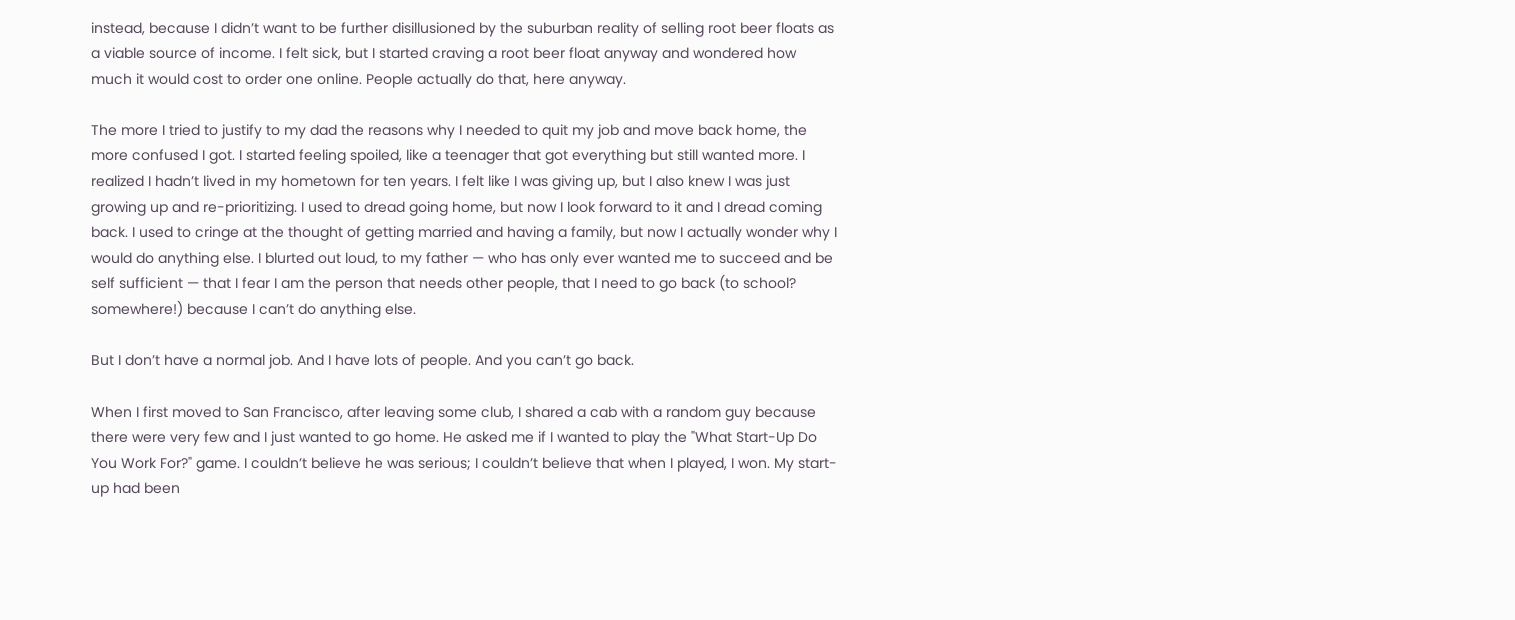instead, because I didn’t want to be further disillusioned by the suburban reality of selling root beer floats as a viable source of income. I felt sick, but I started craving a root beer float anyway and wondered how much it would cost to order one online. People actually do that, here anyway.

The more I tried to justify to my dad the reasons why I needed to quit my job and move back home, the more confused I got. I started feeling spoiled, like a teenager that got everything but still wanted more. I realized I hadn’t lived in my hometown for ten years. I felt like I was giving up, but I also knew I was just growing up and re-prioritizing. I used to dread going home, but now I look forward to it and I dread coming back. I used to cringe at the thought of getting married and having a family, but now I actually wonder why I would do anything else. I blurted out loud, to my father — who has only ever wanted me to succeed and be self sufficient — that I fear I am the person that needs other people, that I need to go back (to school? somewhere!) because I can’t do anything else.

But I don’t have a normal job. And I have lots of people. And you can’t go back.

When I first moved to San Francisco, after leaving some club, I shared a cab with a random guy because there were very few and I just wanted to go home. He asked me if I wanted to play the "What Start-Up Do You Work For?" game. I couldn’t believe he was serious; I couldn’t believe that when I played, I won. My start-up had been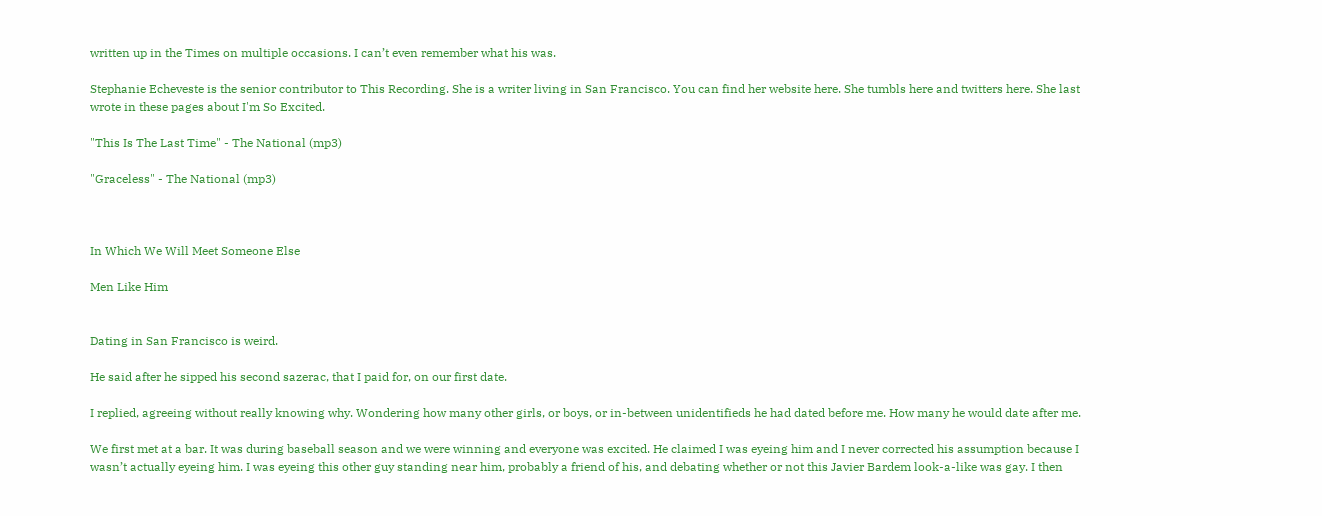written up in the Times on multiple occasions. I can’t even remember what his was.

Stephanie Echeveste is the senior contributor to This Recording. She is a writer living in San Francisco. You can find her website here. She tumbls here and twitters here. She last wrote in these pages about I'm So Excited.

"This Is The Last Time" - The National (mp3)

"Graceless" - The National (mp3)



In Which We Will Meet Someone Else

Men Like Him


Dating in San Francisco is weird.

He said after he sipped his second sazerac, that I paid for, on our first date.

I replied, agreeing without really knowing why. Wondering how many other girls, or boys, or in-between unidentifieds he had dated before me. How many he would date after me.

We first met at a bar. It was during baseball season and we were winning and everyone was excited. He claimed I was eyeing him and I never corrected his assumption because I wasn’t actually eyeing him. I was eyeing this other guy standing near him, probably a friend of his, and debating whether or not this Javier Bardem look-a-like was gay. I then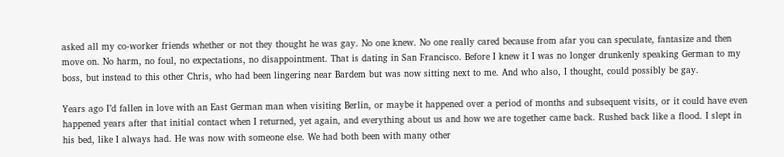asked all my co-worker friends whether or not they thought he was gay. No one knew. No one really cared because from afar you can speculate, fantasize and then move on. No harm, no foul, no expectations, no disappointment. That is dating in San Francisco. Before I knew it I was no longer drunkenly speaking German to my boss, but instead to this other Chris, who had been lingering near Bardem but was now sitting next to me. And who also, I thought, could possibly be gay.

Years ago I’d fallen in love with an East German man when visiting Berlin, or maybe it happened over a period of months and subsequent visits, or it could have even happened years after that initial contact when I returned, yet again, and everything about us and how we are together came back. Rushed back like a flood. I slept in his bed, like I always had. He was now with someone else. We had both been with many other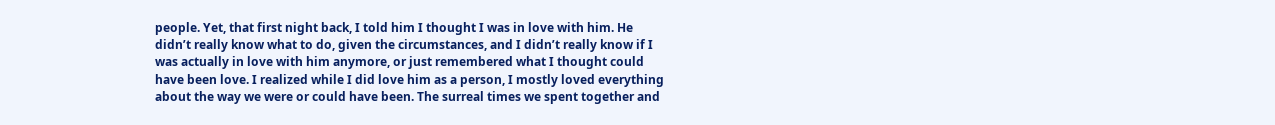people. Yet, that first night back, I told him I thought I was in love with him. He didn’t really know what to do, given the circumstances, and I didn’t really know if I was actually in love with him anymore, or just remembered what I thought could have been love. I realized while I did love him as a person, I mostly loved everything about the way we were or could have been. The surreal times we spent together and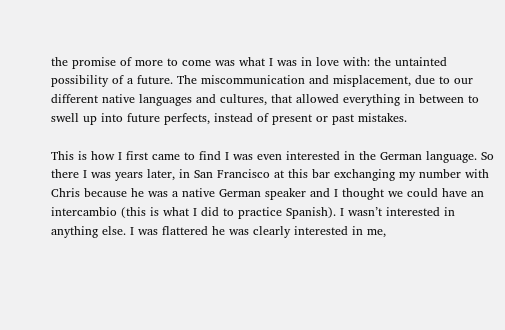the promise of more to come was what I was in love with: the untainted possibility of a future. The miscommunication and misplacement, due to our different native languages and cultures, that allowed everything in between to swell up into future perfects, instead of present or past mistakes.

This is how I first came to find I was even interested in the German language. So there I was years later, in San Francisco at this bar exchanging my number with Chris because he was a native German speaker and I thought we could have an intercambio (this is what I did to practice Spanish). I wasn’t interested in anything else. I was flattered he was clearly interested in me,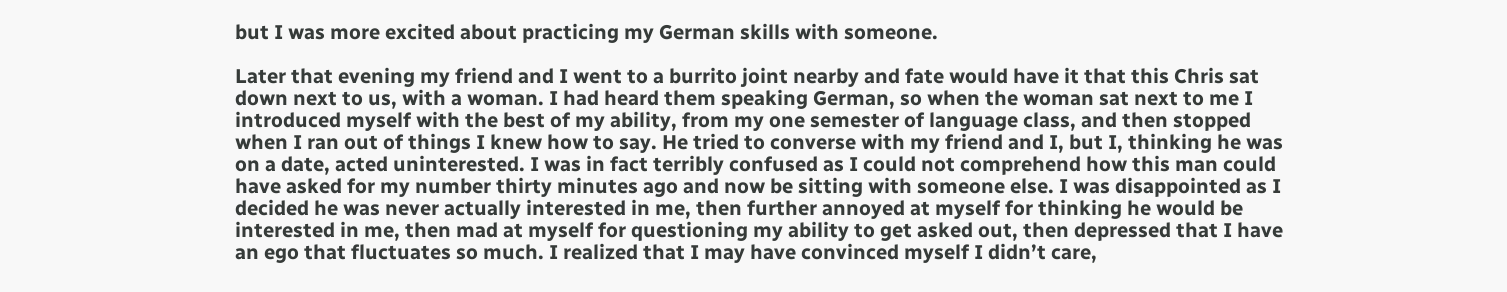but I was more excited about practicing my German skills with someone.

Later that evening my friend and I went to a burrito joint nearby and fate would have it that this Chris sat down next to us, with a woman. I had heard them speaking German, so when the woman sat next to me I introduced myself with the best of my ability, from my one semester of language class, and then stopped when I ran out of things I knew how to say. He tried to converse with my friend and I, but I, thinking he was on a date, acted uninterested. I was in fact terribly confused as I could not comprehend how this man could have asked for my number thirty minutes ago and now be sitting with someone else. I was disappointed as I decided he was never actually interested in me, then further annoyed at myself for thinking he would be interested in me, then mad at myself for questioning my ability to get asked out, then depressed that I have an ego that fluctuates so much. I realized that I may have convinced myself I didn’t care,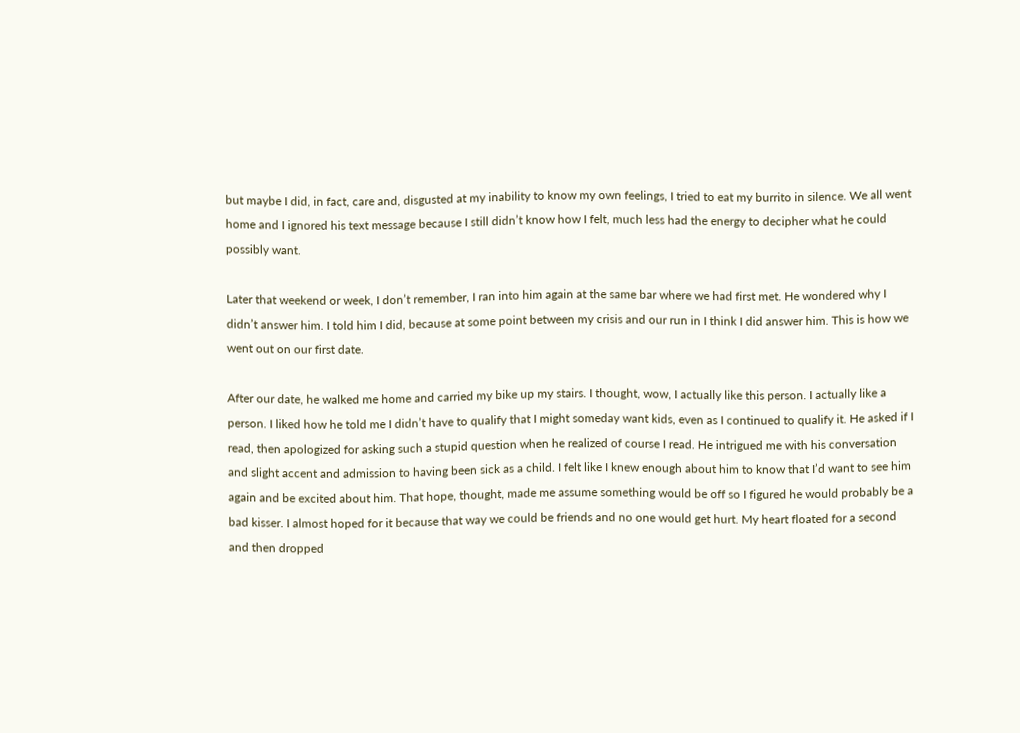but maybe I did, in fact, care and, disgusted at my inability to know my own feelings, I tried to eat my burrito in silence. We all went home and I ignored his text message because I still didn’t know how I felt, much less had the energy to decipher what he could possibly want.

Later that weekend or week, I don’t remember, I ran into him again at the same bar where we had first met. He wondered why I didn’t answer him. I told him I did, because at some point between my crisis and our run in I think I did answer him. This is how we went out on our first date.

After our date, he walked me home and carried my bike up my stairs. I thought, wow, I actually like this person. I actually like a person. I liked how he told me I didn’t have to qualify that I might someday want kids, even as I continued to qualify it. He asked if I read, then apologized for asking such a stupid question when he realized of course I read. He intrigued me with his conversation and slight accent and admission to having been sick as a child. I felt like I knew enough about him to know that I’d want to see him again and be excited about him. That hope, thought, made me assume something would be off so I figured he would probably be a bad kisser. I almost hoped for it because that way we could be friends and no one would get hurt. My heart floated for a second and then dropped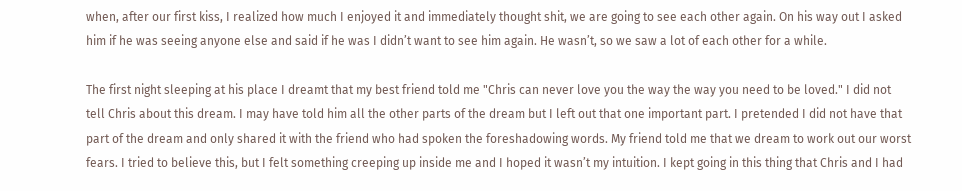when, after our first kiss, I realized how much I enjoyed it and immediately thought shit, we are going to see each other again. On his way out I asked him if he was seeing anyone else and said if he was I didn’t want to see him again. He wasn’t, so we saw a lot of each other for a while.

The first night sleeping at his place I dreamt that my best friend told me "Chris can never love you the way the way you need to be loved." I did not tell Chris about this dream. I may have told him all the other parts of the dream but I left out that one important part. I pretended I did not have that part of the dream and only shared it with the friend who had spoken the foreshadowing words. My friend told me that we dream to work out our worst fears. I tried to believe this, but I felt something creeping up inside me and I hoped it wasn’t my intuition. I kept going in this thing that Chris and I had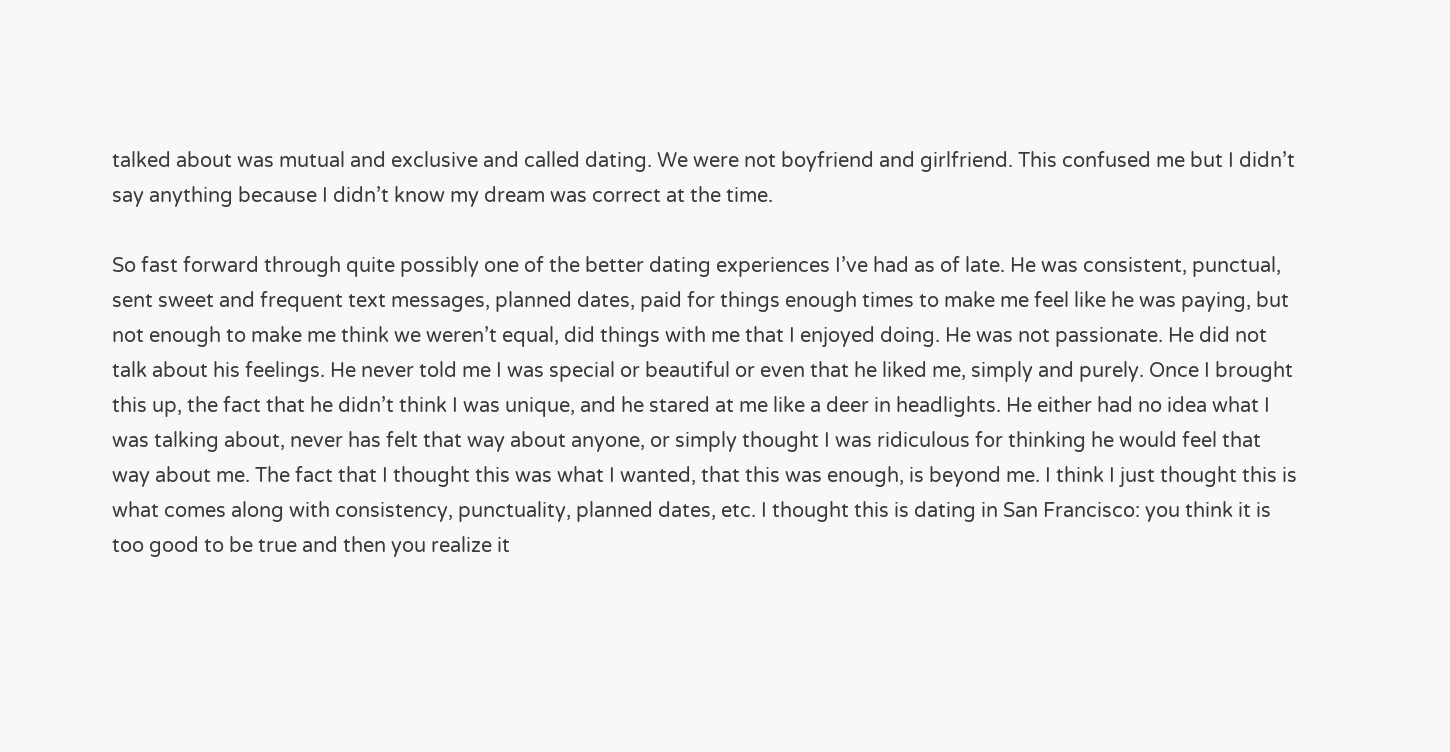talked about was mutual and exclusive and called dating. We were not boyfriend and girlfriend. This confused me but I didn’t say anything because I didn’t know my dream was correct at the time.

So fast forward through quite possibly one of the better dating experiences I’ve had as of late. He was consistent, punctual, sent sweet and frequent text messages, planned dates, paid for things enough times to make me feel like he was paying, but not enough to make me think we weren’t equal, did things with me that I enjoyed doing. He was not passionate. He did not talk about his feelings. He never told me I was special or beautiful or even that he liked me, simply and purely. Once I brought this up, the fact that he didn’t think I was unique, and he stared at me like a deer in headlights. He either had no idea what I was talking about, never has felt that way about anyone, or simply thought I was ridiculous for thinking he would feel that way about me. The fact that I thought this was what I wanted, that this was enough, is beyond me. I think I just thought this is what comes along with consistency, punctuality, planned dates, etc. I thought this is dating in San Francisco: you think it is too good to be true and then you realize it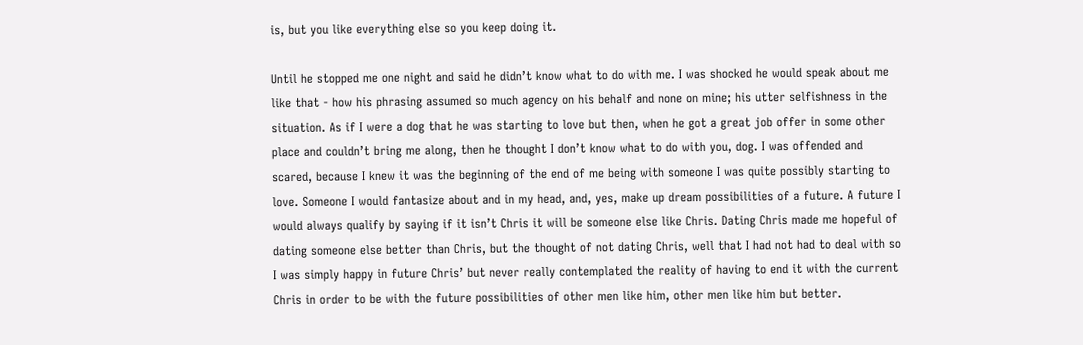is, but you like everything else so you keep doing it.

Until he stopped me one night and said he didn’t know what to do with me. I was shocked he would speak about me like that - how his phrasing assumed so much agency on his behalf and none on mine; his utter selfishness in the situation. As if I were a dog that he was starting to love but then, when he got a great job offer in some other place and couldn’t bring me along, then he thought I don’t know what to do with you, dog. I was offended and scared, because I knew it was the beginning of the end of me being with someone I was quite possibly starting to love. Someone I would fantasize about and in my head, and, yes, make up dream possibilities of a future. A future I would always qualify by saying if it isn’t Chris it will be someone else like Chris. Dating Chris made me hopeful of dating someone else better than Chris, but the thought of not dating Chris, well that I had not had to deal with so I was simply happy in future Chris’ but never really contemplated the reality of having to end it with the current Chris in order to be with the future possibilities of other men like him, other men like him but better.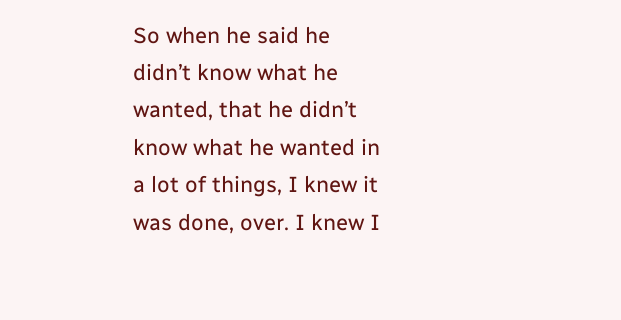So when he said he didn’t know what he wanted, that he didn’t know what he wanted in a lot of things, I knew it was done, over. I knew I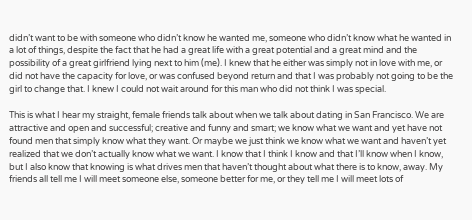didn’t want to be with someone who didn’t know he wanted me, someone who didn’t know what he wanted in a lot of things, despite the fact that he had a great life with a great potential and a great mind and the possibility of a great girlfriend lying next to him (me). I knew that he either was simply not in love with me, or did not have the capacity for love, or was confused beyond return and that I was probably not going to be the girl to change that. I knew I could not wait around for this man who did not think I was special.

This is what I hear my straight, female friends talk about when we talk about dating in San Francisco. We are attractive and open and successful; creative and funny and smart; we know what we want and yet have not found men that simply know what they want. Or maybe we just think we know what we want and haven’t yet realized that we don’t actually know what we want. I know that I think I know and that I’ll know when I know, but I also know that knowing is what drives men that haven’t thought about what there is to know, away. My friends all tell me I will meet someone else, someone better for me, or they tell me I will meet lots of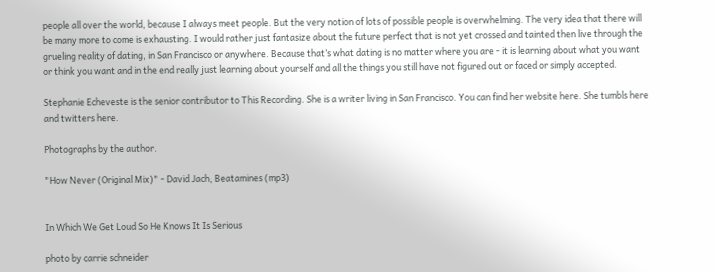people all over the world, because I always meet people. But the very notion of lots of possible people is overwhelming. The very idea that there will be many more to come is exhausting. I would rather just fantasize about the future perfect that is not yet crossed and tainted then live through the grueling reality of dating, in San Francisco or anywhere. Because that’s what dating is no matter where you are - it is learning about what you want or think you want and in the end really just learning about yourself and all the things you still have not figured out or faced or simply accepted.

Stephanie Echeveste is the senior contributor to This Recording. She is a writer living in San Francisco. You can find her website here. She tumbls here and twitters here.

Photographs by the author.

"How Never (Original Mix)" - David Jach, Beatamines (mp3)


In Which We Get Loud So He Knows It Is Serious

photo by carrie schneider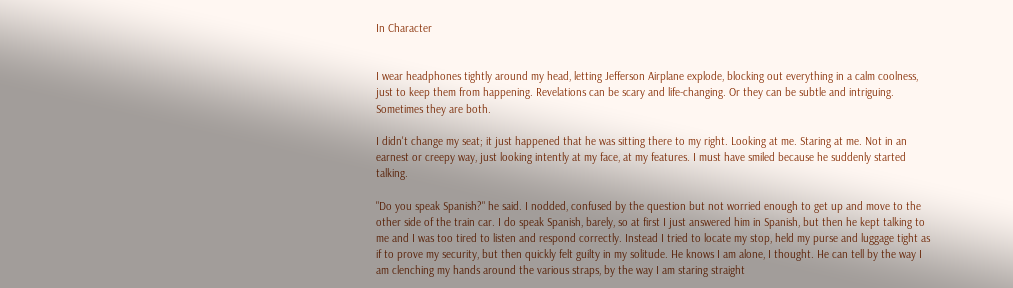In Character


I wear headphones tightly around my head, letting Jefferson Airplane explode, blocking out everything in a calm coolness, just to keep them from happening. Revelations can be scary and life-changing. Or they can be subtle and intriguing. Sometimes they are both.

I didn't change my seat; it just happened that he was sitting there to my right. Looking at me. Staring at me. Not in an earnest or creepy way, just looking intently at my face, at my features. I must have smiled because he suddenly started talking.

"Do you speak Spanish?" he said. I nodded, confused by the question but not worried enough to get up and move to the other side of the train car. I do speak Spanish, barely, so at first I just answered him in Spanish, but then he kept talking to me and I was too tired to listen and respond correctly. Instead I tried to locate my stop, held my purse and luggage tight as if to prove my security, but then quickly felt guilty in my solitude. He knows I am alone, I thought. He can tell by the way I am clenching my hands around the various straps, by the way I am staring straight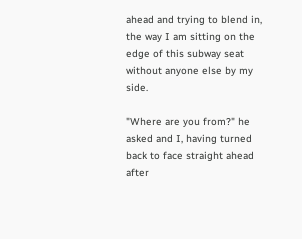ahead and trying to blend in, the way I am sitting on the edge of this subway seat without anyone else by my side.

"Where are you from?" he asked and I, having turned back to face straight ahead after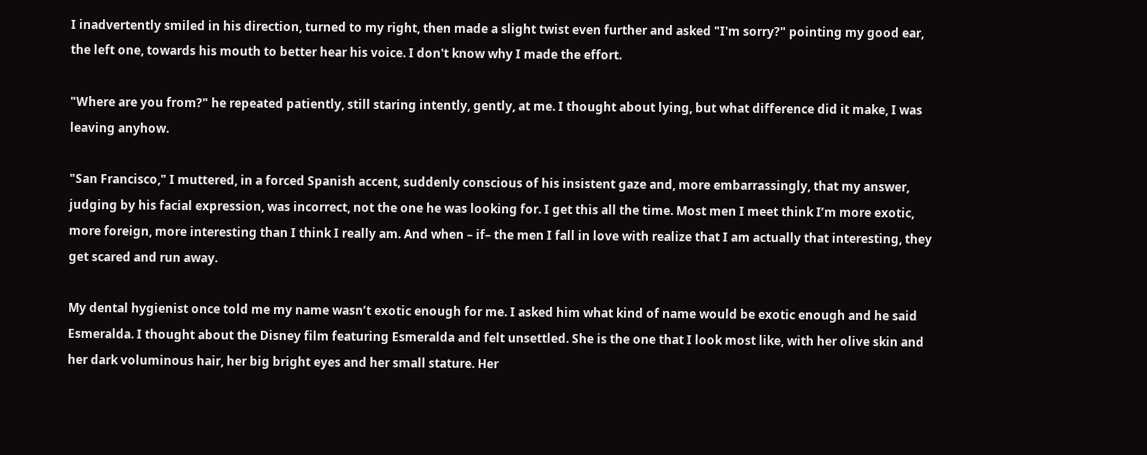I inadvertently smiled in his direction, turned to my right, then made a slight twist even further and asked "I'm sorry?" pointing my good ear, the left one, towards his mouth to better hear his voice. I don't know why I made the effort.

"Where are you from?" he repeated patiently, still staring intently, gently, at me. I thought about lying, but what difference did it make, I was leaving anyhow.

"San Francisco," I muttered, in a forced Spanish accent, suddenly conscious of his insistent gaze and, more embarrassingly, that my answer, judging by his facial expression, was incorrect, not the one he was looking for. I get this all the time. Most men I meet think I’m more exotic, more foreign, more interesting than I think I really am. And when – if– the men I fall in love with realize that I am actually that interesting, they get scared and run away.

My dental hygienist once told me my name wasn’t exotic enough for me. I asked him what kind of name would be exotic enough and he said Esmeralda. I thought about the Disney film featuring Esmeralda and felt unsettled. She is the one that I look most like, with her olive skin and her dark voluminous hair, her big bright eyes and her small stature. Her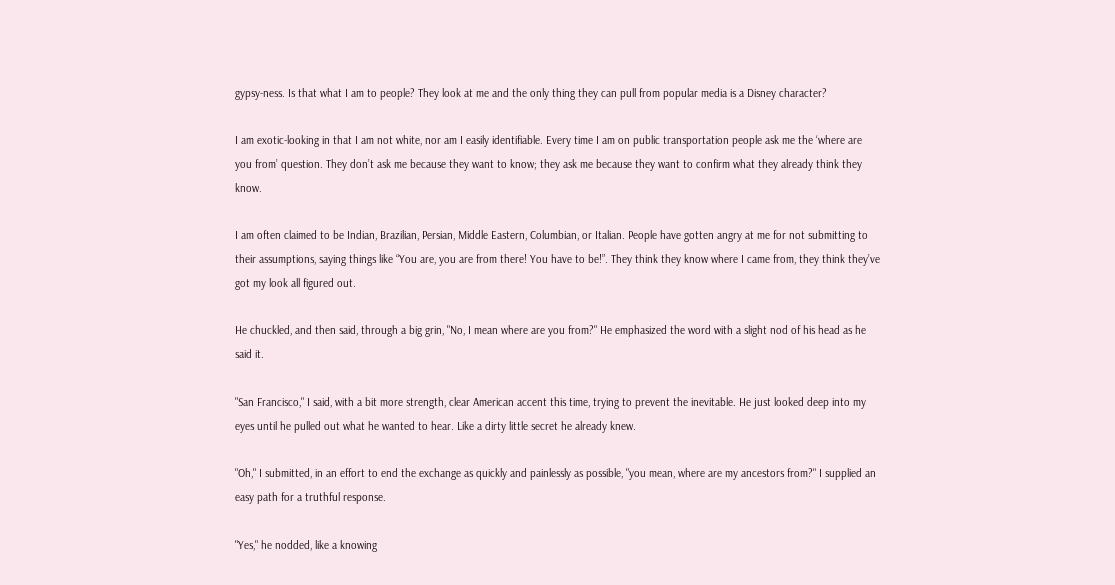gypsy-ness. Is that what I am to people? They look at me and the only thing they can pull from popular media is a Disney character?

I am exotic-looking in that I am not white, nor am I easily identifiable. Every time I am on public transportation people ask me the ‘where are you from’ question. They don’t ask me because they want to know; they ask me because they want to confirm what they already think they know.

I am often claimed to be Indian, Brazilian, Persian, Middle Eastern, Columbian, or Italian. People have gotten angry at me for not submitting to their assumptions, saying things like “You are, you are from there! You have to be!”. They think they know where I came from, they think they’ve got my look all figured out.

He chuckled, and then said, through a big grin, "No, I mean where are you from?" He emphasized the word with a slight nod of his head as he said it.

"San Francisco," I said, with a bit more strength, clear American accent this time, trying to prevent the inevitable. He just looked deep into my eyes until he pulled out what he wanted to hear. Like a dirty little secret he already knew.

"Oh," I submitted, in an effort to end the exchange as quickly and painlessly as possible, "you mean, where are my ancestors from?" I supplied an easy path for a truthful response.

"Yes," he nodded, like a knowing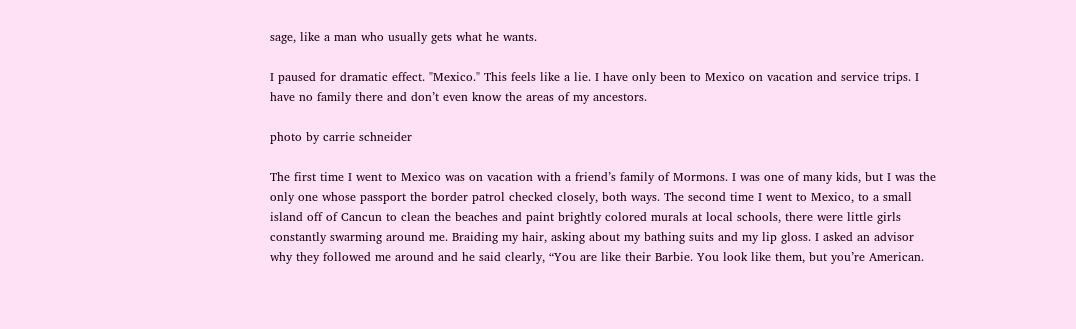sage, like a man who usually gets what he wants.

I paused for dramatic effect. "Mexico." This feels like a lie. I have only been to Mexico on vacation and service trips. I have no family there and don’t even know the areas of my ancestors.

photo by carrie schneider

The first time I went to Mexico was on vacation with a friend’s family of Mormons. I was one of many kids, but I was the only one whose passport the border patrol checked closely, both ways. The second time I went to Mexico, to a small island off of Cancun to clean the beaches and paint brightly colored murals at local schools, there were little girls constantly swarming around me. Braiding my hair, asking about my bathing suits and my lip gloss. I asked an advisor why they followed me around and he said clearly, “You are like their Barbie. You look like them, but you’re American.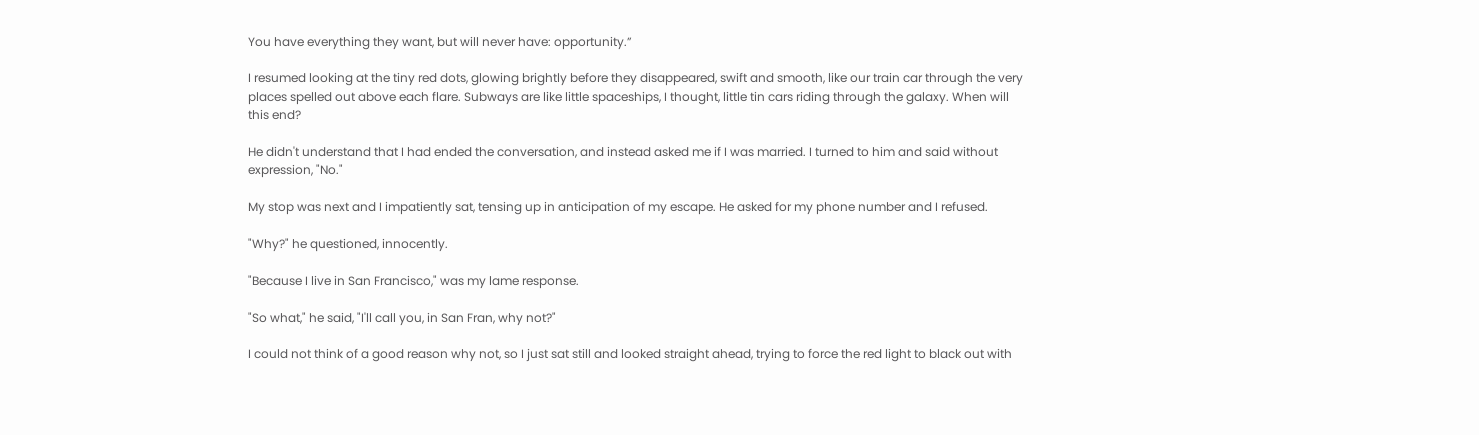You have everything they want, but will never have: opportunity.”

I resumed looking at the tiny red dots, glowing brightly before they disappeared, swift and smooth, like our train car through the very places spelled out above each flare. Subways are like little spaceships, I thought, little tin cars riding through the galaxy. When will this end?

He didn't understand that I had ended the conversation, and instead asked me if I was married. I turned to him and said without expression, "No."

My stop was next and I impatiently sat, tensing up in anticipation of my escape. He asked for my phone number and I refused.

"Why?" he questioned, innocently.

"Because I live in San Francisco," was my lame response.

"So what," he said, "I'll call you, in San Fran, why not?"

I could not think of a good reason why not, so I just sat still and looked straight ahead, trying to force the red light to black out with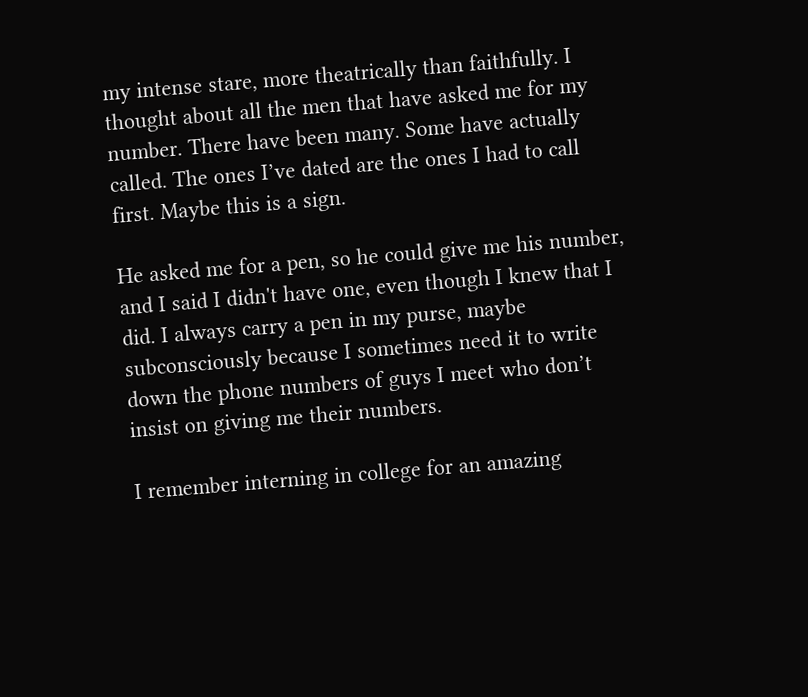my intense stare, more theatrically than faithfully. I thought about all the men that have asked me for my number. There have been many. Some have actually called. The ones I’ve dated are the ones I had to call first. Maybe this is a sign.

He asked me for a pen, so he could give me his number, and I said I didn't have one, even though I knew that I did. I always carry a pen in my purse, maybe subconsciously because I sometimes need it to write down the phone numbers of guys I meet who don’t insist on giving me their numbers.

I remember interning in college for an amazing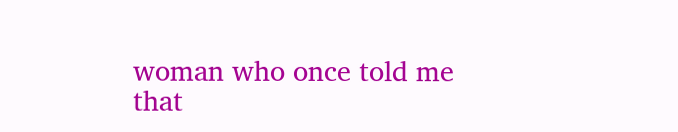woman who once told me that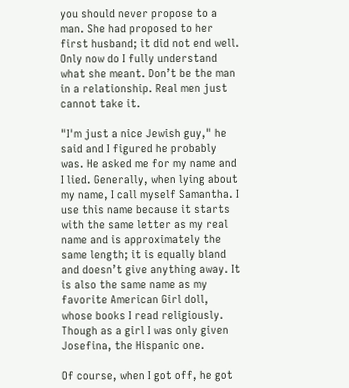you should never propose to a man. She had proposed to her first husband; it did not end well. Only now do I fully understand what she meant. Don’t be the man in a relationship. Real men just cannot take it.

"I'm just a nice Jewish guy," he said and I figured he probably was. He asked me for my name and I lied. Generally, when lying about my name, I call myself Samantha. I use this name because it starts with the same letter as my real name and is approximately the same length; it is equally bland and doesn’t give anything away. It is also the same name as my favorite American Girl doll, whose books I read religiously. Though as a girl I was only given Josefina, the Hispanic one.

Of course, when I got off, he got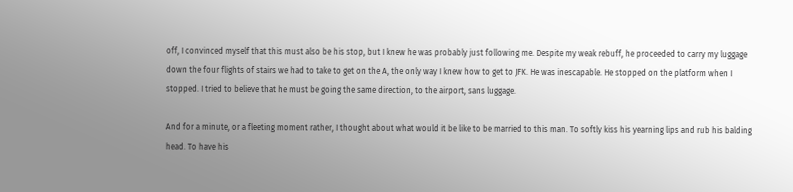off, I convinced myself that this must also be his stop, but I knew he was probably just following me. Despite my weak rebuff, he proceeded to carry my luggage down the four flights of stairs we had to take to get on the A, the only way I knew how to get to JFK. He was inescapable. He stopped on the platform when I stopped. I tried to believe that he must be going the same direction, to the airport, sans luggage.

And for a minute, or a fleeting moment rather, I thought about what would it be like to be married to this man. To softly kiss his yearning lips and rub his balding head. To have his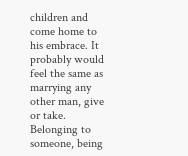children and come home to his embrace. It probably would feel the same as marrying any other man, give or take. Belonging to someone, being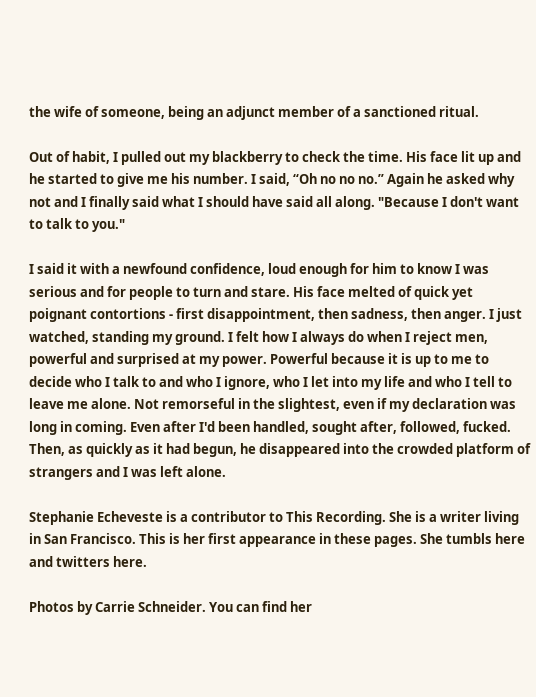the wife of someone, being an adjunct member of a sanctioned ritual.

Out of habit, I pulled out my blackberry to check the time. His face lit up and he started to give me his number. I said, “Oh no no no.” Again he asked why not and I finally said what I should have said all along. "Because I don't want to talk to you."

I said it with a newfound confidence, loud enough for him to know I was serious and for people to turn and stare. His face melted of quick yet poignant contortions - first disappointment, then sadness, then anger. I just watched, standing my ground. I felt how I always do when I reject men, powerful and surprised at my power. Powerful because it is up to me to decide who I talk to and who I ignore, who I let into my life and who I tell to leave me alone. Not remorseful in the slightest, even if my declaration was long in coming. Even after I'd been handled, sought after, followed, fucked. Then, as quickly as it had begun, he disappeared into the crowded platform of strangers and I was left alone.

Stephanie Echeveste is a contributor to This Recording. She is a writer living in San Francisco. This is her first appearance in these pages. She tumbls here and twitters here.

Photos by Carrie Schneider. You can find her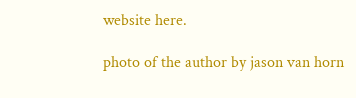website here.

photo of the author by jason van horn